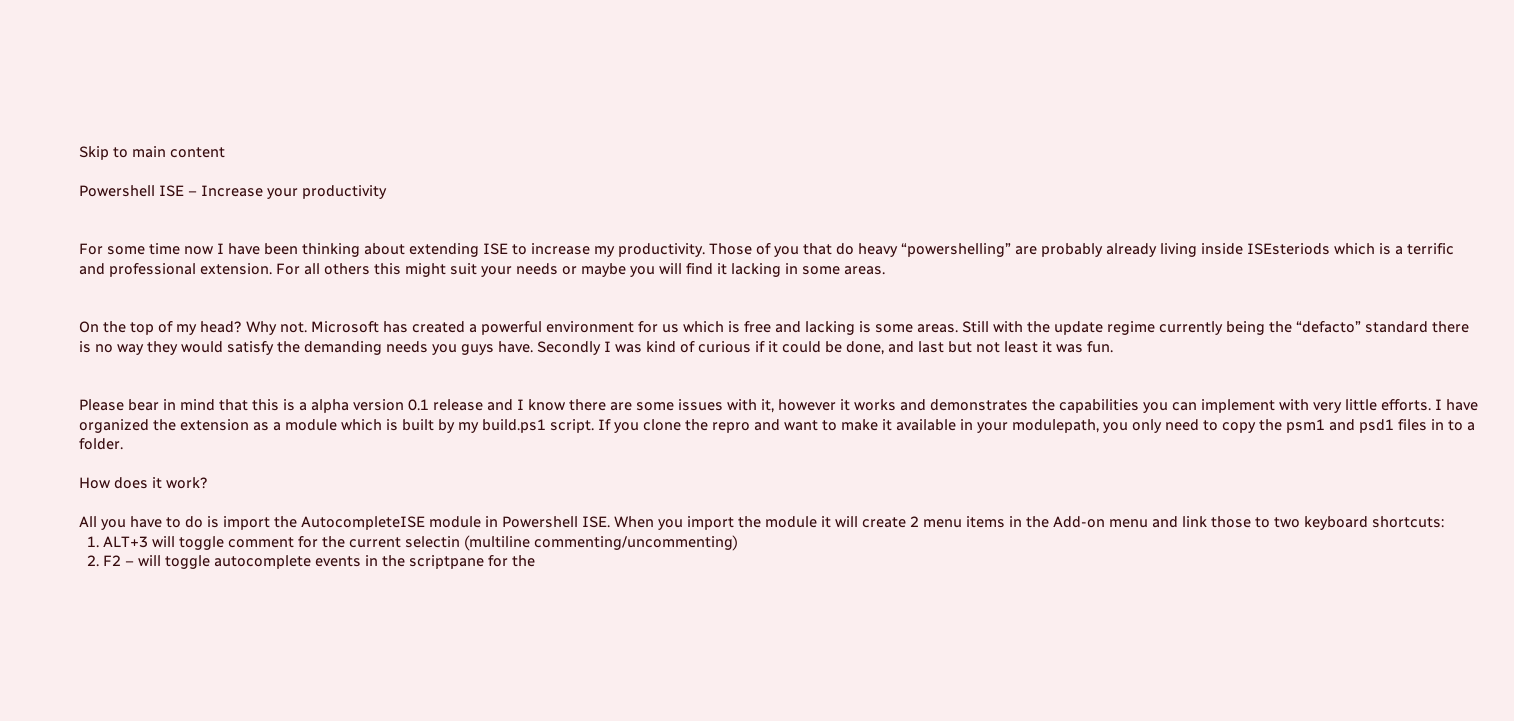Skip to main content

Powershell ISE – Increase your productivity


For some time now I have been thinking about extending ISE to increase my productivity. Those of you that do heavy “powershelling” are probably already living inside ISEsteriods which is a terrific and professional extension. For all others this might suit your needs or maybe you will find it lacking in some areas.


On the top of my head? Why not. Microsoft has created a powerful environment for us which is free and lacking is some areas. Still with the update regime currently being the “defacto” standard there is no way they would satisfy the demanding needs you guys have. Secondly I was kind of curious if it could be done, and last but not least it was fun.


Please bear in mind that this is a alpha version 0.1 release and I know there are some issues with it, however it works and demonstrates the capabilities you can implement with very little efforts. I have organized the extension as a module which is built by my build.ps1 script. If you clone the repro and want to make it available in your modulepath, you only need to copy the psm1 and psd1 files in to a folder.

How does it work?

All you have to do is import the AutocompleteISE module in Powershell ISE. When you import the module it will create 2 menu items in the Add-on menu and link those to two keyboard shortcuts:
  1. ALT+3 will toggle comment for the current selectin (multiline commenting/uncommenting)
  2. F2 – will toggle autocomplete events in the scriptpane for the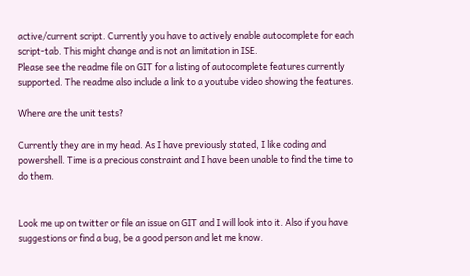active/current script. Currently you have to actively enable autocomplete for each script-tab. This might change and is not an limitation in ISE.
Please see the readme file on GIT for a listing of autocomplete features currently supported. The readme also include a link to a youtube video showing the features.

Where are the unit tests?

Currently they are in my head. As I have previously stated, I like coding and powershell. Time is a precious constraint and I have been unable to find the time to do them.


Look me up on twitter or file an issue on GIT and I will look into it. Also if you have suggestions or find a bug, be a good person and let me know.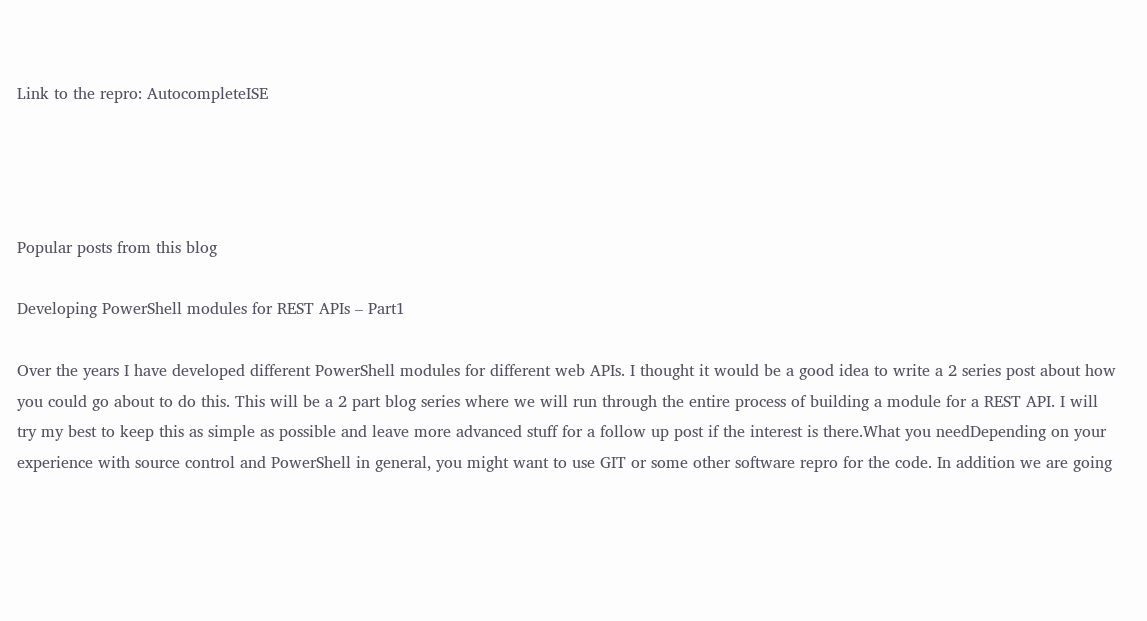Link to the repro: AutocompleteISE




Popular posts from this blog

Developing PowerShell modules for REST APIs – Part1

Over the years I have developed different PowerShell modules for different web APIs. I thought it would be a good idea to write a 2 series post about how you could go about to do this. This will be a 2 part blog series where we will run through the entire process of building a module for a REST API. I will try my best to keep this as simple as possible and leave more advanced stuff for a follow up post if the interest is there.What you needDepending on your experience with source control and PowerShell in general, you might want to use GIT or some other software repro for the code. In addition we are going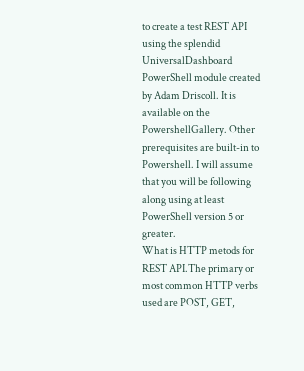to create a test REST API using the splendid UniversalDashboard PowerShell module created by Adam Driscoll. It is available on the PowershellGallery. Other prerequisites are built-in to Powershell. I will assume that you will be following along using at least PowerShell version 5 or greater.
What is HTTP metods for REST API.The primary or most common HTTP verbs used are POST, GET,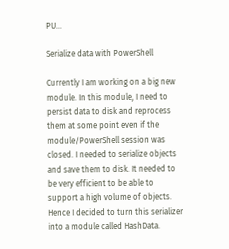PU…

Serialize data with PowerShell

Currently I am working on a big new module. In this module, I need to persist data to disk and reprocess them at some point even if the module/PowerShell session was closed. I needed to serialize objects and save them to disk. It needed to be very efficient to be able to support a high volume of objects. Hence I decided to turn this serializer into a module called HashData.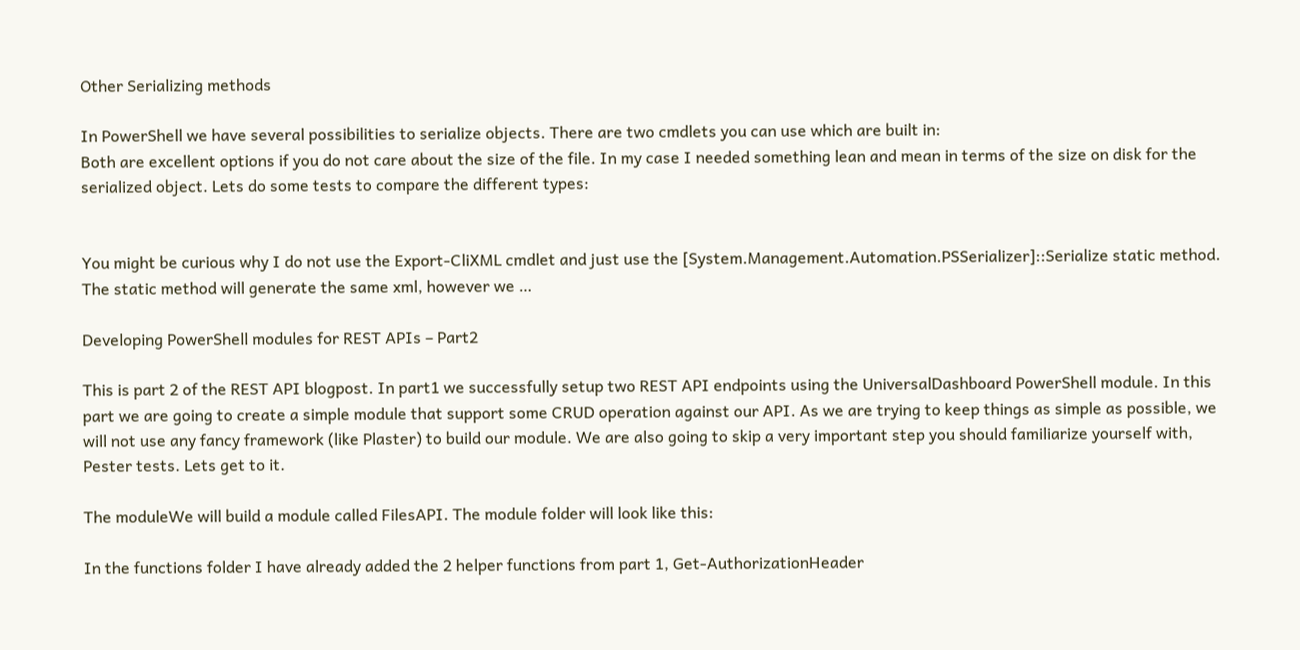Other Serializing methods

In PowerShell we have several possibilities to serialize objects. There are two cmdlets you can use which are built in:
Both are excellent options if you do not care about the size of the file. In my case I needed something lean and mean in terms of the size on disk for the serialized object. Lets do some tests to compare the different types:


You might be curious why I do not use the Export-CliXML cmdlet and just use the [System.Management.Automation.PSSerializer]::Serialize static method. The static method will generate the same xml, however we …

Developing PowerShell modules for REST APIs – Part2

This is part 2 of the REST API blogpost. In part1 we successfully setup two REST API endpoints using the UniversalDashboard PowerShell module. In this part we are going to create a simple module that support some CRUD operation against our API. As we are trying to keep things as simple as possible, we will not use any fancy framework (like Plaster) to build our module. We are also going to skip a very important step you should familiarize yourself with, Pester tests. Lets get to it.

The moduleWe will build a module called FilesAPI. The module folder will look like this:

In the functions folder I have already added the 2 helper functions from part 1, Get-AuthorizationHeader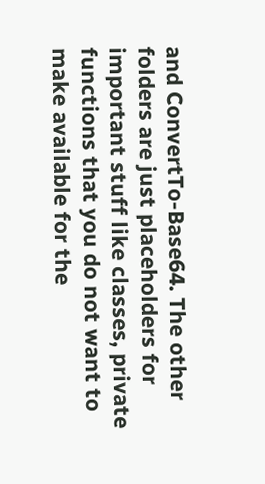and ConvertTo-Base64. The other folders are just placeholders for important stuff like classes, private functions that you do not want to make available for the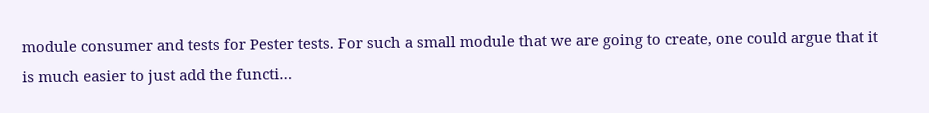module consumer and tests for Pester tests. For such a small module that we are going to create, one could argue that it is much easier to just add the functi…